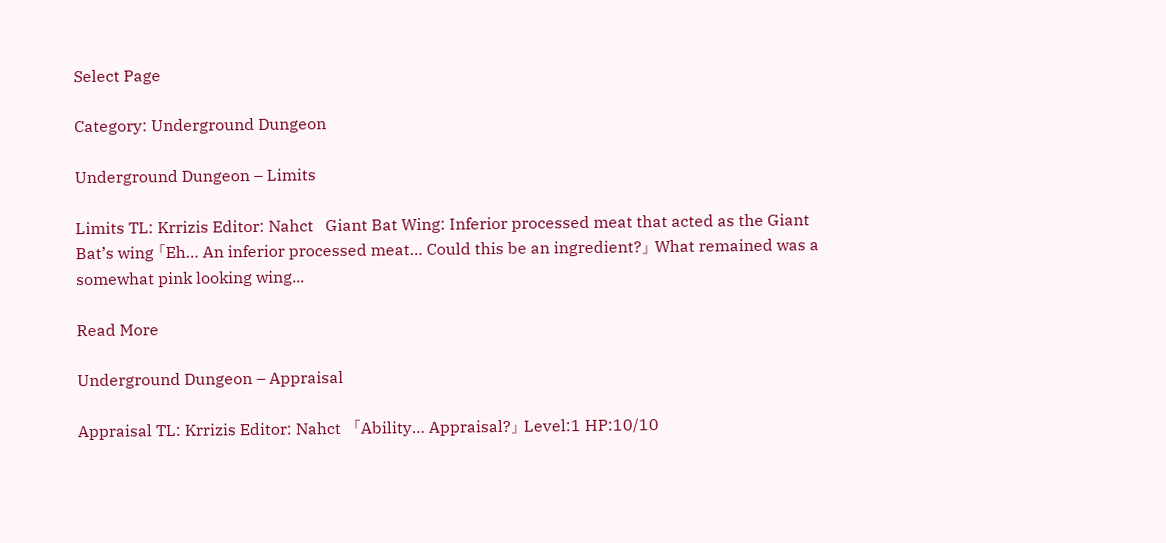Select Page

Category: Underground Dungeon

Underground Dungeon – Limits

Limits TL: Krrizis Editor: Nahct   Giant Bat Wing: Inferior processed meat that acted as the Giant Bat’s wing 「Eh… An inferior processed meat… Could this be an ingredient?」 What remained was a somewhat pink looking wing...

Read More

Underground Dungeon – Appraisal

Appraisal TL: Krrizis Editor: Nahct   「Ability… Appraisal?」 Level:1 HP:10/10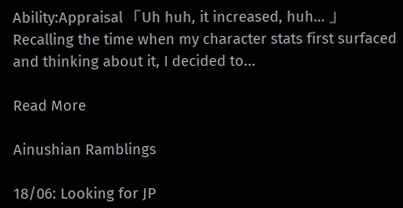Ability:Appraisal 「Uh huh, it increased, huh… 」 Recalling the time when my character stats first surfaced and thinking about it, I decided to...

Read More

Ainushian Ramblings

18/06: Looking for JP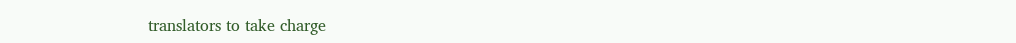translators to take charge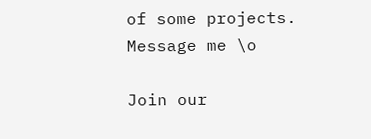of some projects. Message me \o

Join our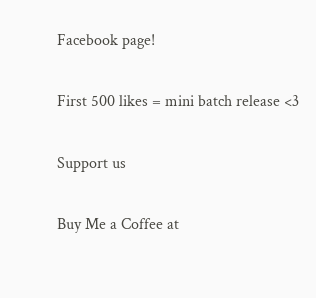Facebook page!

First 500 likes = mini batch release <3

Support us

Buy Me a Coffee at